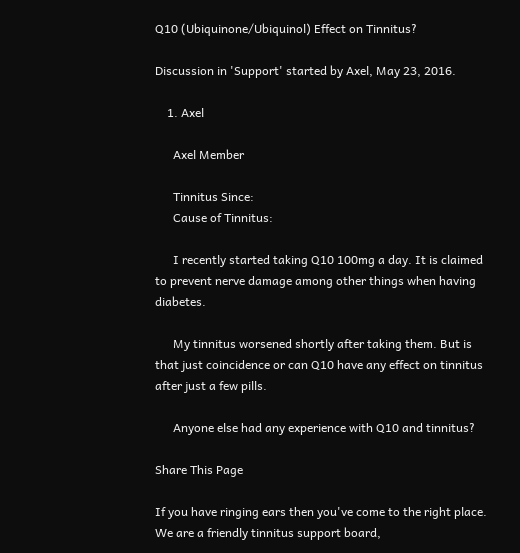Q10 (Ubiquinone/Ubiquinol) Effect on Tinnitus?

Discussion in 'Support' started by Axel, May 23, 2016.

    1. Axel

      Axel Member

      Tinnitus Since:
      Cause of Tinnitus:

      I recently started taking Q10 100mg a day. It is claimed to prevent nerve damage among other things when having diabetes.

      My tinnitus worsened shortly after taking them. But is that just coincidence or can Q10 have any effect on tinnitus after just a few pills.

      Anyone else had any experience with Q10 and tinnitus?

Share This Page

If you have ringing ears then you've come to the right place. We are a friendly tinnitus support board,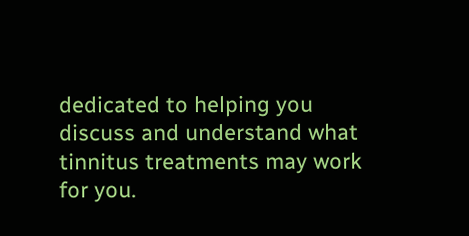dedicated to helping you discuss and understand what tinnitus treatments may work for you.